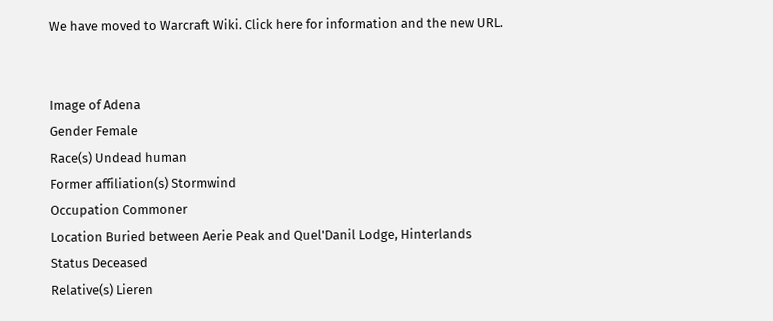We have moved to Warcraft Wiki. Click here for information and the new URL.


Image of Adena
Gender Female
Race(s) Undead human
Former affiliation(s) Stormwind
Occupation Commoner
Location Buried between Aerie Peak and Quel'Danil Lodge, Hinterlands
Status Deceased
Relative(s) Lieren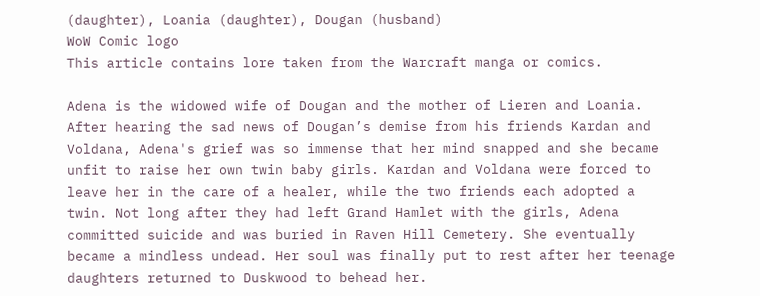(daughter), Loania (daughter), Dougan (husband)
WoW Comic logo
This article contains lore taken from the Warcraft manga or comics.

Adena is the widowed wife of Dougan and the mother of Lieren and Loania. After hearing the sad news of Dougan’s demise from his friends Kardan and Voldana, Adena's grief was so immense that her mind snapped and she became unfit to raise her own twin baby girls. Kardan and Voldana were forced to leave her in the care of a healer, while the two friends each adopted a twin. Not long after they had left Grand Hamlet with the girls, Adena committed suicide and was buried in Raven Hill Cemetery. She eventually became a mindless undead. Her soul was finally put to rest after her teenage daughters returned to Duskwood to behead her.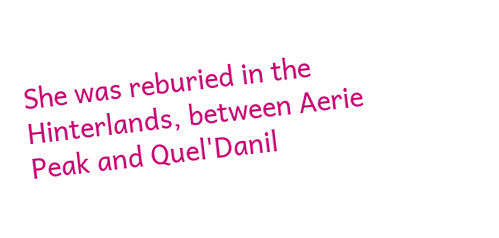She was reburied in the Hinterlands, between Aerie Peak and Quel'Danil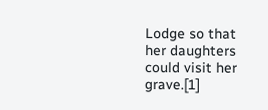Lodge so that her daughters could visit her grave.[1]